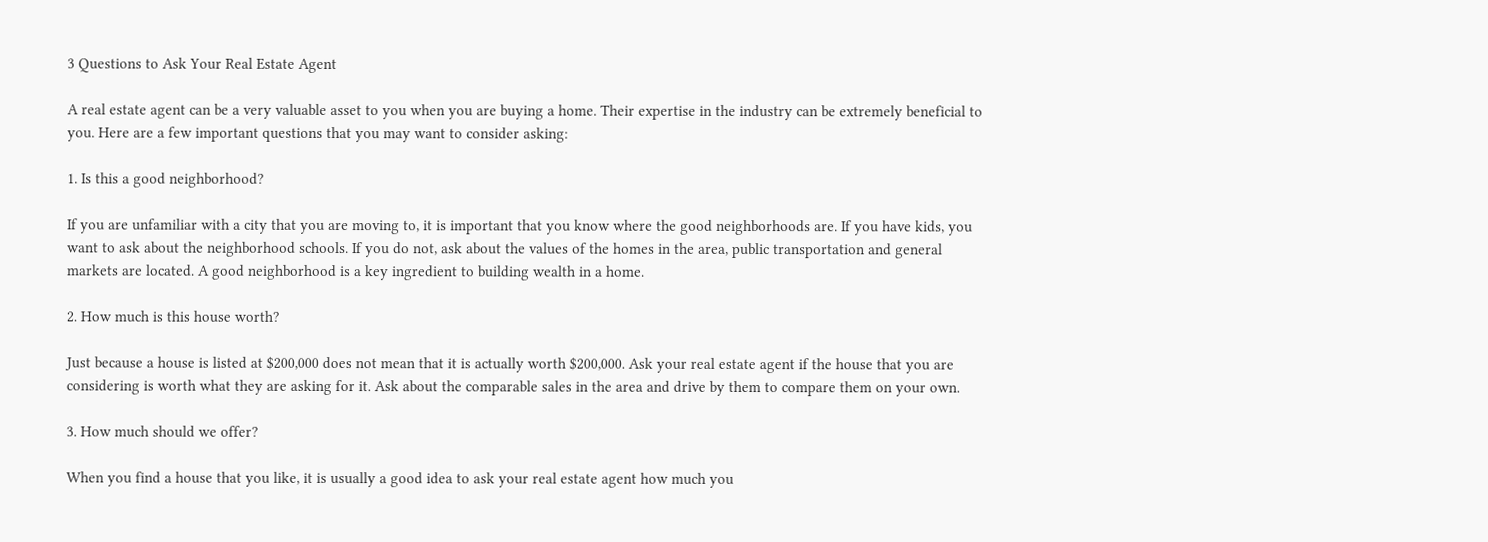3 Questions to Ask Your Real Estate Agent

A real estate agent can be a very valuable asset to you when you are buying a home. Their expertise in the industry can be extremely beneficial to you. Here are a few important questions that you may want to consider asking:

1. Is this a good neighborhood?

If you are unfamiliar with a city that you are moving to, it is important that you know where the good neighborhoods are. If you have kids, you want to ask about the neighborhood schools. If you do not, ask about the values of the homes in the area, public transportation and general markets are located. A good neighborhood is a key ingredient to building wealth in a home.

2. How much is this house worth?

Just because a house is listed at $200,000 does not mean that it is actually worth $200,000. Ask your real estate agent if the house that you are considering is worth what they are asking for it. Ask about the comparable sales in the area and drive by them to compare them on your own.

3. How much should we offer?

When you find a house that you like, it is usually a good idea to ask your real estate agent how much you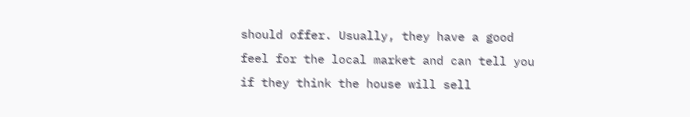should offer. Usually, they have a good feel for the local market and can tell you if they think the house will sell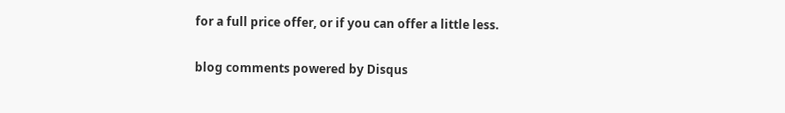for a full price offer, or if you can offer a little less.

blog comments powered by Disqus